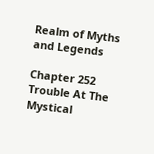Realm of Myths and Legends

Chapter 252 Trouble At The Mystical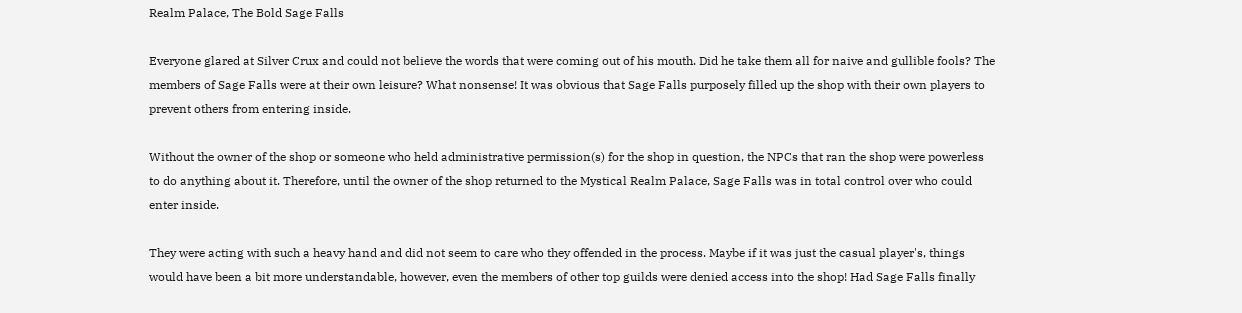Realm Palace, The Bold Sage Falls

Everyone glared at Silver Crux and could not believe the words that were coming out of his mouth. Did he take them all for naive and gullible fools? The members of Sage Falls were at their own leisure? What nonsense! It was obvious that Sage Falls purposely filled up the shop with their own players to prevent others from entering inside.

Without the owner of the shop or someone who held administrative permission(s) for the shop in question, the NPCs that ran the shop were powerless to do anything about it. Therefore, until the owner of the shop returned to the Mystical Realm Palace, Sage Falls was in total control over who could enter inside.

They were acting with such a heavy hand and did not seem to care who they offended in the process. Maybe if it was just the casual player's, things would have been a bit more understandable, however, even the members of other top guilds were denied access into the shop! Had Sage Falls finally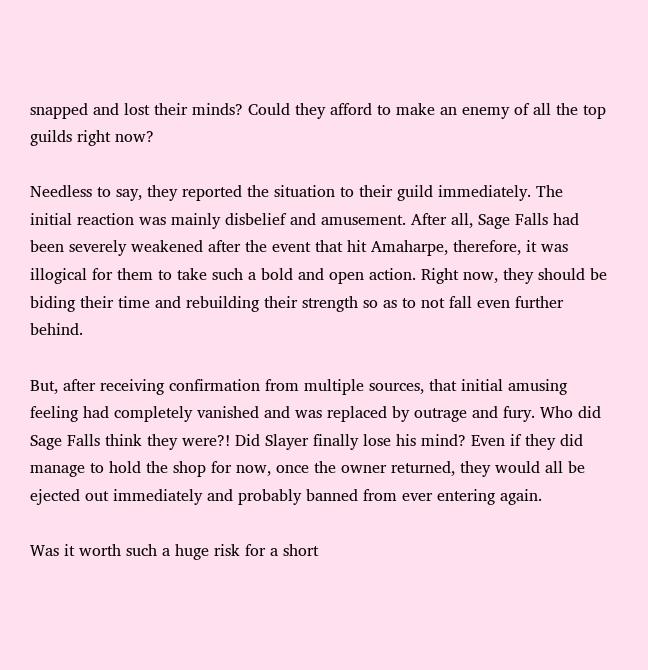snapped and lost their minds? Could they afford to make an enemy of all the top guilds right now?

Needless to say, they reported the situation to their guild immediately. The initial reaction was mainly disbelief and amusement. After all, Sage Falls had been severely weakened after the event that hit Amaharpe, therefore, it was illogical for them to take such a bold and open action. Right now, they should be biding their time and rebuilding their strength so as to not fall even further behind.

But, after receiving confirmation from multiple sources, that initial amusing feeling had completely vanished and was replaced by outrage and fury. Who did Sage Falls think they were?! Did Slayer finally lose his mind? Even if they did manage to hold the shop for now, once the owner returned, they would all be ejected out immediately and probably banned from ever entering again.

Was it worth such a huge risk for a short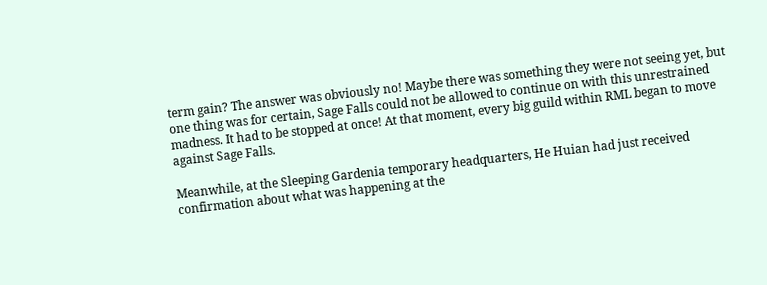term gain? The answer was obviously no! Maybe there was something they were not seeing yet, but one thing was for certain, Sage Falls could not be allowed to continue on with this unrestrained madness. It had to be stopped at once! At that moment, every big guild within RML began to move against Sage Falls.

Meanwhile, at the Sleeping Gardenia temporary headquarters, He Huian had just received confirmation about what was happening at the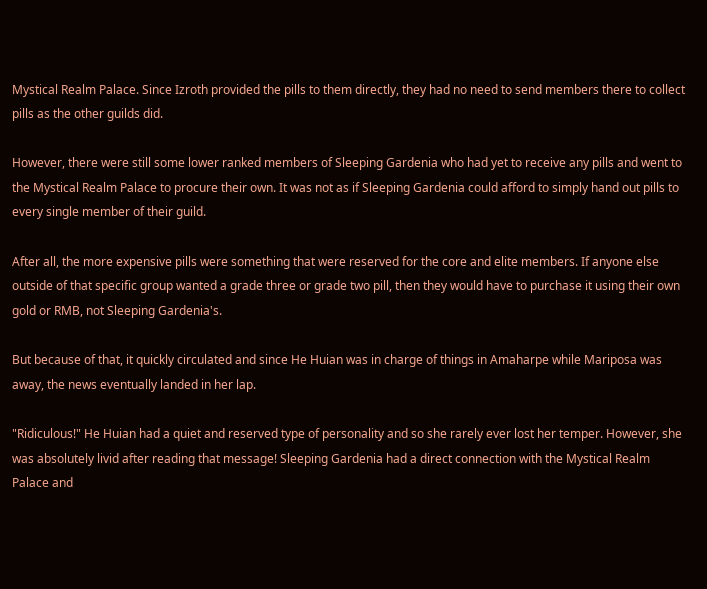Mystical Realm Palace. Since Izroth provided the pills to them directly, they had no need to send members there to collect pills as the other guilds did.

However, there were still some lower ranked members of Sleeping Gardenia who had yet to receive any pills and went to the Mystical Realm Palace to procure their own. It was not as if Sleeping Gardenia could afford to simply hand out pills to every single member of their guild.

After all, the more expensive pills were something that were reserved for the core and elite members. If anyone else outside of that specific group wanted a grade three or grade two pill, then they would have to purchase it using their own gold or RMB, not Sleeping Gardenia's.

But because of that, it quickly circulated and since He Huian was in charge of things in Amaharpe while Mariposa was away, the news eventually landed in her lap.

"Ridiculous!" He Huian had a quiet and reserved type of personality and so she rarely ever lost her temper. However, she was absolutely livid after reading that message! Sleeping Gardenia had a direct connection with the Mystical Realm Palace and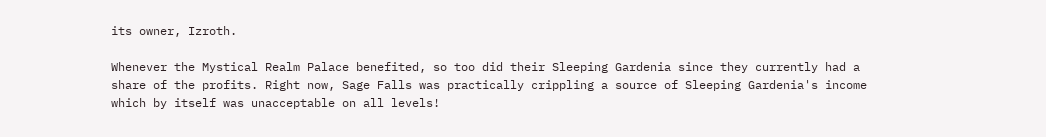its owner, Izroth.

Whenever the Mystical Realm Palace benefited, so too did their Sleeping Gardenia since they currently had a share of the profits. Right now, Sage Falls was practically crippling a source of Sleeping Gardenia's income which by itself was unacceptable on all levels!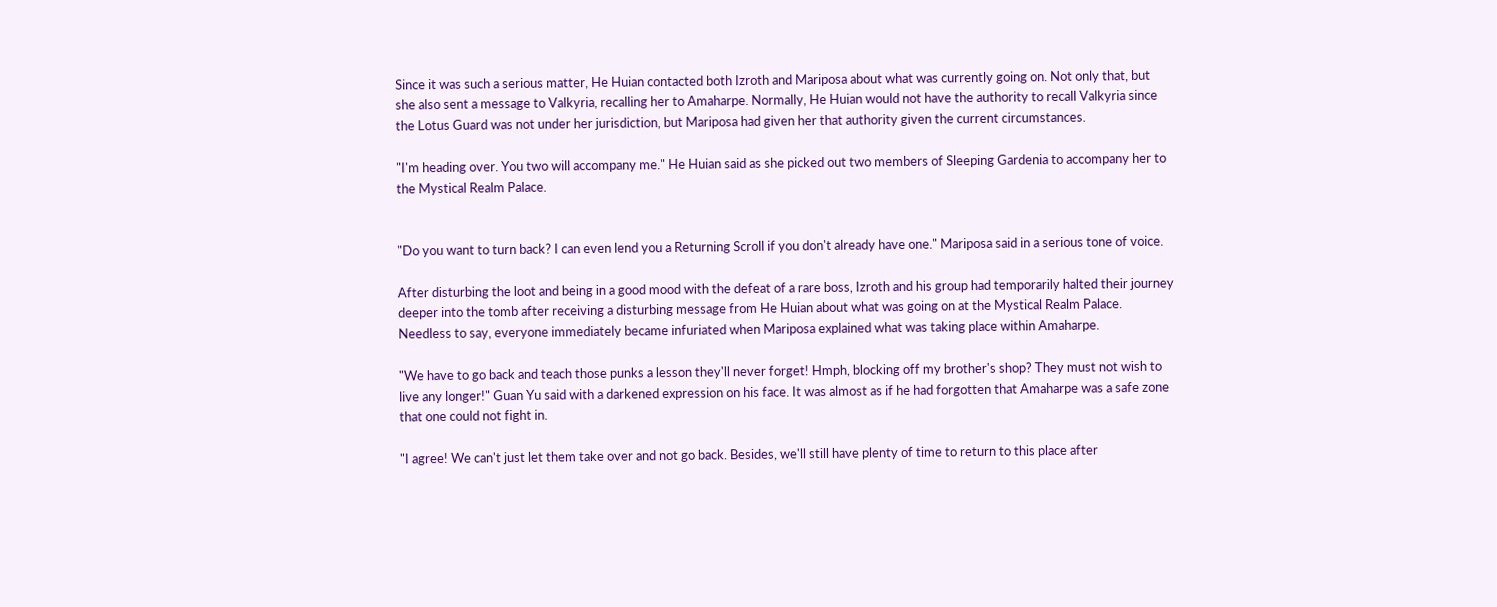Since it was such a serious matter, He Huian contacted both Izroth and Mariposa about what was currently going on. Not only that, but she also sent a message to Valkyria, recalling her to Amaharpe. Normally, He Huian would not have the authority to recall Valkyria since the Lotus Guard was not under her jurisdiction, but Mariposa had given her that authority given the current circumstances.

"I'm heading over. You two will accompany me." He Huian said as she picked out two members of Sleeping Gardenia to accompany her to the Mystical Realm Palace.


"Do you want to turn back? I can even lend you a Returning Scroll if you don't already have one." Mariposa said in a serious tone of voice.

After disturbing the loot and being in a good mood with the defeat of a rare boss, Izroth and his group had temporarily halted their journey deeper into the tomb after receiving a disturbing message from He Huian about what was going on at the Mystical Realm Palace. Needless to say, everyone immediately became infuriated when Mariposa explained what was taking place within Amaharpe.

"We have to go back and teach those punks a lesson they'll never forget! Hmph, blocking off my brother's shop? They must not wish to live any longer!" Guan Yu said with a darkened expression on his face. It was almost as if he had forgotten that Amaharpe was a safe zone that one could not fight in.

"I agree! We can't just let them take over and not go back. Besides, we'll still have plenty of time to return to this place after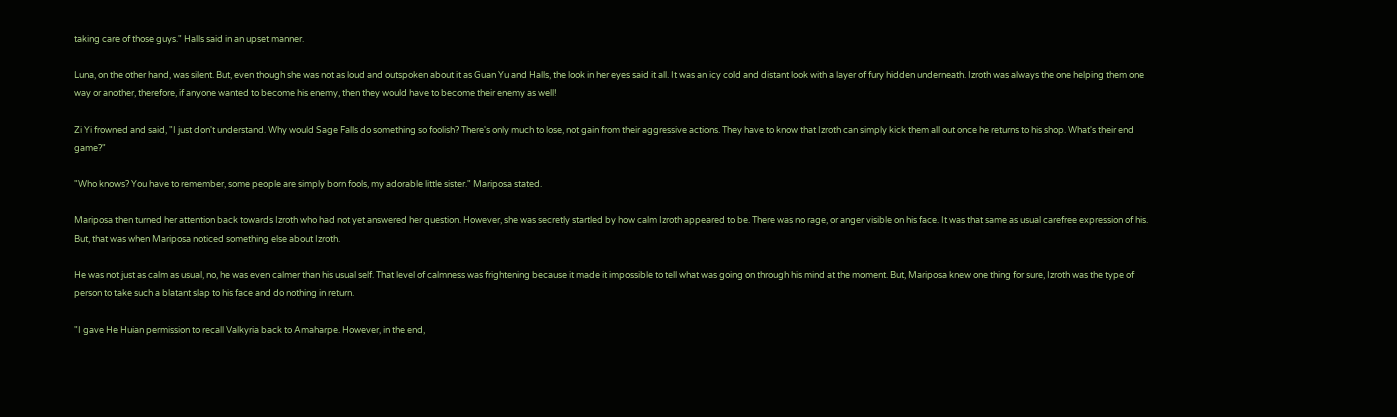taking care of those guys." Halls said in an upset manner.

Luna, on the other hand, was silent. But, even though she was not as loud and outspoken about it as Guan Yu and Halls, the look in her eyes said it all. It was an icy cold and distant look with a layer of fury hidden underneath. Izroth was always the one helping them one way or another, therefore, if anyone wanted to become his enemy, then they would have to become their enemy as well!

Zi Yi frowned and said, "I just don't understand. Why would Sage Falls do something so foolish? There's only much to lose, not gain from their aggressive actions. They have to know that Izroth can simply kick them all out once he returns to his shop. What's their end game?"

"Who knows? You have to remember, some people are simply born fools, my adorable little sister." Mariposa stated.

Mariposa then turned her attention back towards Izroth who had not yet answered her question. However, she was secretly startled by how calm Izroth appeared to be. There was no rage, or anger visible on his face. It was that same as usual carefree expression of his. But, that was when Mariposa noticed something else about Izroth.

He was not just as calm as usual, no, he was even calmer than his usual self. That level of calmness was frightening because it made it impossible to tell what was going on through his mind at the moment. But, Mariposa knew one thing for sure, Izroth was the type of person to take such a blatant slap to his face and do nothing in return.

"I gave He Huian permission to recall Valkyria back to Amaharpe. However, in the end,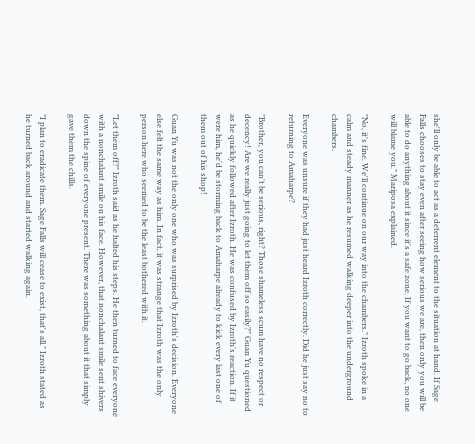she'll only be able to act as a deterrent element to the situation at hand. If Sage Falls chooses to stay even after seeing how serious we are, then only you will be able to do anything about it since it's a safe zone. If you want to go back, no one will blame you." Mariposa explained.

"No, it's fine. We'll continue on our way into the chambers." Izroth spoke in a calm and steady manner as he resumed walking deeper into the underground chambers.

Everyone was unsure if they had just heard Izroth correctly. Did he just say no to returning to Amaharpe?

"Brother, you can't be serious, right? Those shameless scum have no respect or decency! Are we really just going to let them off so easily?" Guan Yu questioned as he quickly followed after Izroth. He was confused by Izroth's reaction. If it were him, he'd be storming back to Amaharpe already to kick every last one of them out of his shop!

Guan Yu was not the only one who was surprised by Izroth's decision. Everyone else felt the same way as him. In fact, it was strange that Izroth was the only person here who seemed to be the least bothered with it.

"Let them off?" Izroth said as he halted his steps. He then turned to face everyone with a nonchalant smile on his face. However, that nonchalant smile sent shivers down the spine of everyone present. There was something about it that simply gave them the chills.

"I plan to eradicate them. Sage Falls will cease to exist, that's all." Izroth stated as he turned back around and started walking again.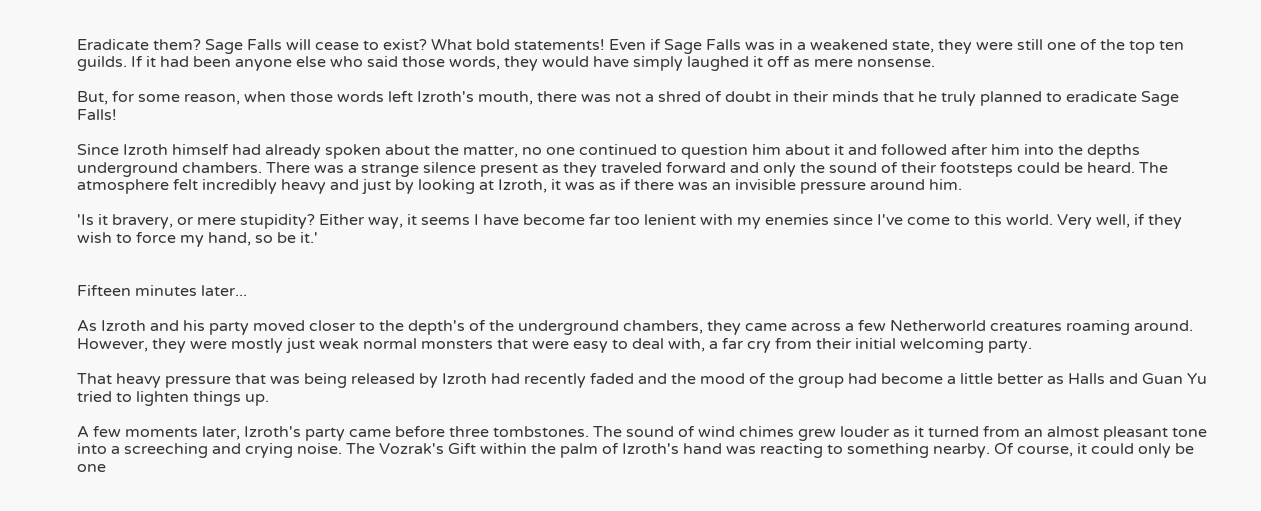Eradicate them? Sage Falls will cease to exist? What bold statements! Even if Sage Falls was in a weakened state, they were still one of the top ten guilds. If it had been anyone else who said those words, they would have simply laughed it off as mere nonsense.

But, for some reason, when those words left Izroth's mouth, there was not a shred of doubt in their minds that he truly planned to eradicate Sage Falls!

Since Izroth himself had already spoken about the matter, no one continued to question him about it and followed after him into the depths underground chambers. There was a strange silence present as they traveled forward and only the sound of their footsteps could be heard. The atmosphere felt incredibly heavy and just by looking at Izroth, it was as if there was an invisible pressure around him.

'Is it bravery, or mere stupidity? Either way, it seems I have become far too lenient with my enemies since I've come to this world. Very well, if they wish to force my hand, so be it.'


Fifteen minutes later...

As Izroth and his party moved closer to the depth's of the underground chambers, they came across a few Netherworld creatures roaming around. However, they were mostly just weak normal monsters that were easy to deal with, a far cry from their initial welcoming party.

That heavy pressure that was being released by Izroth had recently faded and the mood of the group had become a little better as Halls and Guan Yu tried to lighten things up.

A few moments later, Izroth's party came before three tombstones. The sound of wind chimes grew louder as it turned from an almost pleasant tone into a screeching and crying noise. The Vozrak's Gift within the palm of Izroth's hand was reacting to something nearby. Of course, it could only be one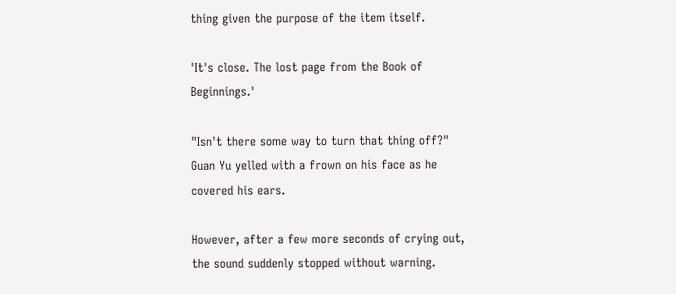thing given the purpose of the item itself.

'It's close. The lost page from the Book of Beginnings.'

"Isn't there some way to turn that thing off?" Guan Yu yelled with a frown on his face as he covered his ears.

However, after a few more seconds of crying out, the sound suddenly stopped without warning.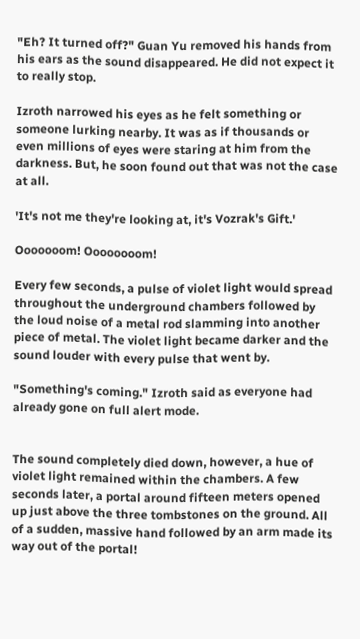"Eh? It turned off?" Guan Yu removed his hands from his ears as the sound disappeared. He did not expect it to really stop.

Izroth narrowed his eyes as he felt something or someone lurking nearby. It was as if thousands or even millions of eyes were staring at him from the darkness. But, he soon found out that was not the case at all.

'It's not me they're looking at, it's Vozrak's Gift.'

Ooooooom! Oooooooom!

Every few seconds, a pulse of violet light would spread throughout the underground chambers followed by the loud noise of a metal rod slamming into another piece of metal. The violet light became darker and the sound louder with every pulse that went by.

"Something's coming." Izroth said as everyone had already gone on full alert mode.


The sound completely died down, however, a hue of violet light remained within the chambers. A few seconds later, a portal around fifteen meters opened up just above the three tombstones on the ground. All of a sudden, massive hand followed by an arm made its way out of the portal!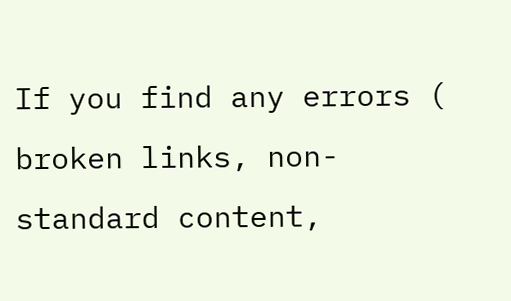If you find any errors ( broken links, non-standard content,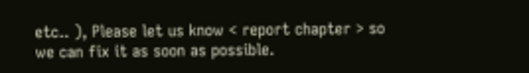etc.. ), Please let us know < report chapter > so we can fix it as soon as possible.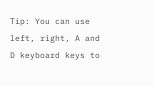Tip: You can use left, right, A and D keyboard keys to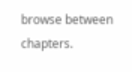browse between chapters.